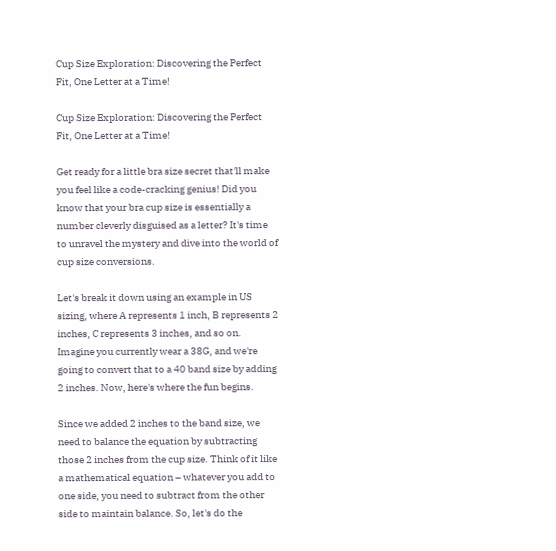Cup Size Exploration: Discovering the Perfect Fit, One Letter at a Time!

Cup Size Exploration: Discovering the Perfect Fit, One Letter at a Time!

Get ready for a little bra size secret that'll make you feel like a code-cracking genius! Did you know that your bra cup size is essentially a number cleverly disguised as a letter? It's time to unravel the mystery and dive into the world of cup size conversions.

Let's break it down using an example in US sizing, where A represents 1 inch, B represents 2 inches, C represents 3 inches, and so on. Imagine you currently wear a 38G, and we're going to convert that to a 40 band size by adding 2 inches. Now, here's where the fun begins.

Since we added 2 inches to the band size, we need to balance the equation by subtracting those 2 inches from the cup size. Think of it like a mathematical equation – whatever you add to one side, you need to subtract from the other side to maintain balance. So, let's do the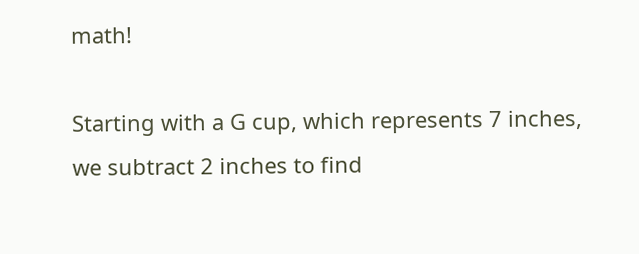math!

Starting with a G cup, which represents 7 inches, we subtract 2 inches to find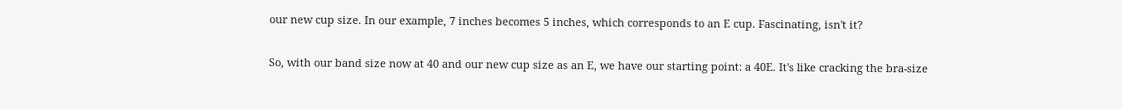our new cup size. In our example, 7 inches becomes 5 inches, which corresponds to an E cup. Fascinating, isn't it?

So, with our band size now at 40 and our new cup size as an E, we have our starting point: a 40E. It's like cracking the bra-size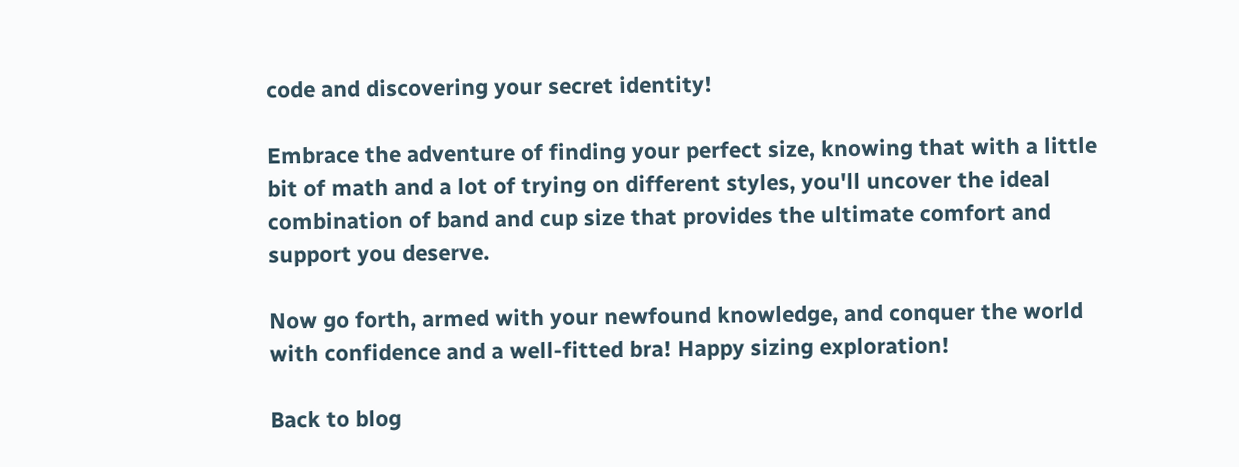code and discovering your secret identity!

Embrace the adventure of finding your perfect size, knowing that with a little bit of math and a lot of trying on different styles, you'll uncover the ideal combination of band and cup size that provides the ultimate comfort and support you deserve.

Now go forth, armed with your newfound knowledge, and conquer the world with confidence and a well-fitted bra! Happy sizing exploration!

Back to blog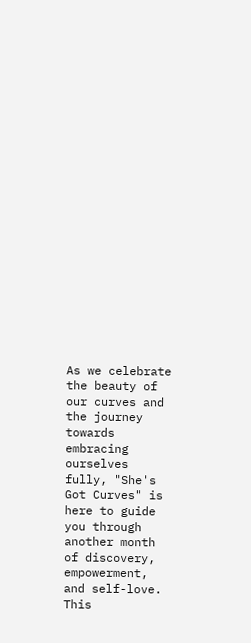As we celebrate the beauty of our curves and the journey towards embracing ourselves fully, "She's Got Curves" is here to guide you through another month of discovery, empowerment, and self-love. This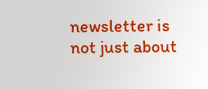newsletter is not just about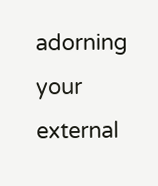adorning your external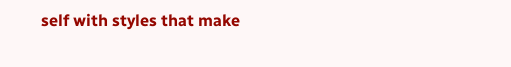self with styles that make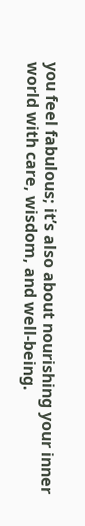you feel fabulous; it’s also about nourishing your inner world with care, wisdom, and well-being.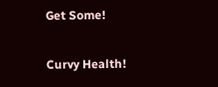Get Some!

Curvy Health!